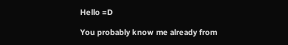Hello =D

You probably know me already from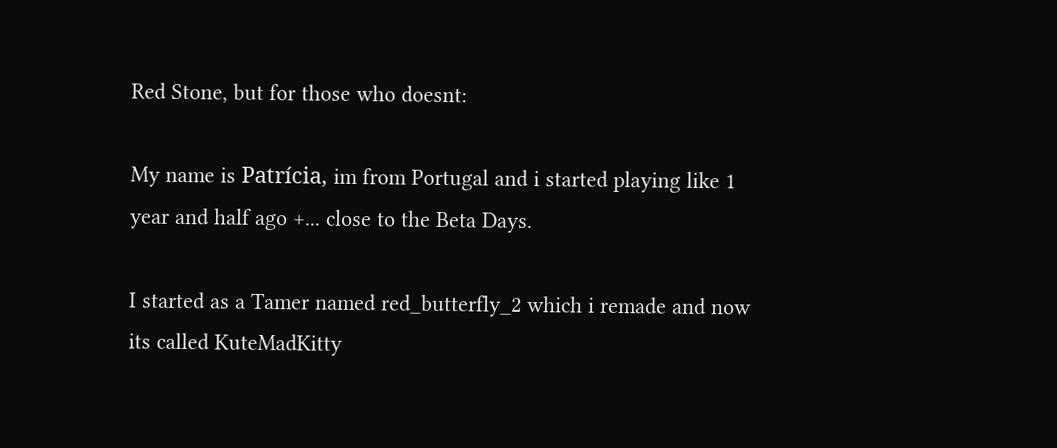Red Stone, but for those who doesnt:

My name is Patrícia, im from Portugal and i started playing like 1 year and half ago +... close to the Beta Days.

I started as a Tamer named red_butterfly_2 which i remade and now its called KuteMadKitty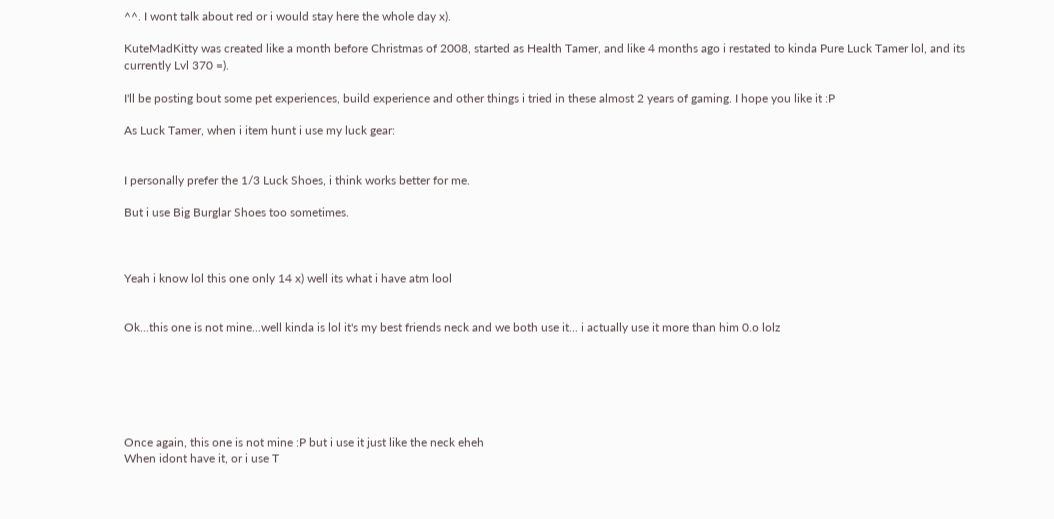^^. I wont talk about red or i would stay here the whole day x).

KuteMadKitty was created like a month before Christmas of 2008, started as Health Tamer, and like 4 months ago i restated to kinda Pure Luck Tamer lol, and its currently Lvl 370 =).

I'll be posting bout some pet experiences, build experience and other things i tried in these almost 2 years of gaming. I hope you like it :P

As Luck Tamer, when i item hunt i use my luck gear:


I personally prefer the 1/3 Luck Shoes, i think works better for me.

But i use Big Burglar Shoes too sometimes.



Yeah i know lol this one only 14 x) well its what i have atm lool


Ok...this one is not mine...well kinda is lol it's my best friends neck and we both use it... i actually use it more than him 0.o lolz






Once again, this one is not mine :P but i use it just like the neck eheh
When idont have it, or i use T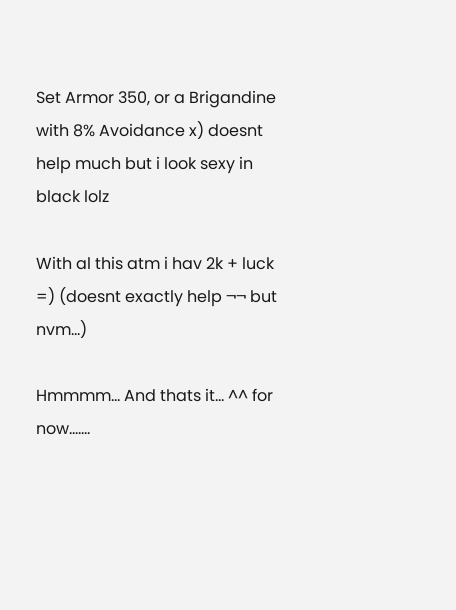Set Armor 350, or a Brigandine with 8% Avoidance x) doesnt help much but i look sexy in black lolz

With al this atm i hav 2k + luck =) (doesnt exactly help ¬¬ but nvm...)

Hmmmm... And thats it... ^^ for now.......